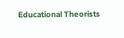Educational Theorists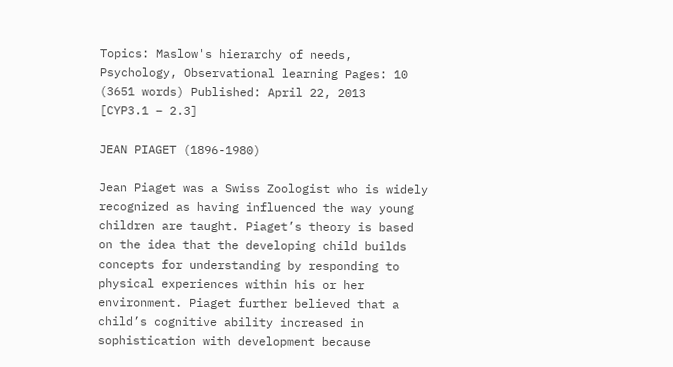Topics: Maslow's hierarchy of needs, Psychology, Observational learning Pages: 10 (3651 words) Published: April 22, 2013
[CYP3.1 – 2.3]

JEAN PIAGET (1896-1980)

Jean Piaget was a Swiss Zoologist who is widely recognized as having influenced the way young children are taught. Piaget’s theory is based on the idea that the developing child builds concepts for understanding by responding to physical experiences within his or her environment. Piaget further believed that a child’s cognitive ability increased in sophistication with development because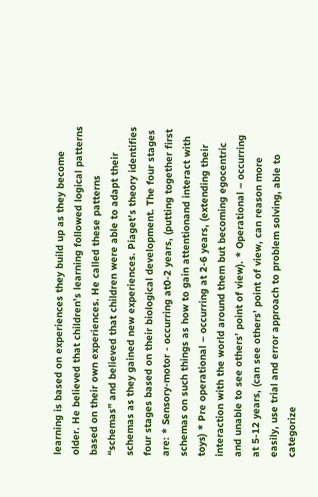learning is based on experiences they build up as they become older. He believed that children’s learning followed logical patterns based on their own experiences. He called these patterns “schemas” and believed that children were able to adapt their schemas as they gained new experiences. Piaget’s theory identifies four stages based on their biological development. The four stages are: * Sensory-motor - occurring at0-2 years, (putting together first schemas on such things as how to gain attentionand interact with toys) * Pre operational – occurring at 2-6 years, (extending their interaction with the world around them but becoming egocentric and unable to see others’ point of view). * Operational – occurring at 5-12 years, (can see others’ point of view, can reason more easily, use trial and error approach to problem solving, able to categorize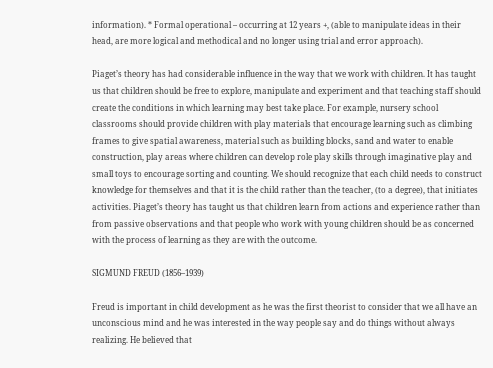information). * Formal operational – occurring at 12 years +, (able to manipulate ideas in their head, are more logical and methodical and no longer using trial and error approach).

Piaget’s theory has had considerable influence in the way that we work with children. It has taught us that children should be free to explore, manipulate and experiment and that teaching staff should create the conditions in which learning may best take place. For example, nursery school classrooms should provide children with play materials that encourage learning such as climbing frames to give spatial awareness, material such as building blocks, sand and water to enable construction, play areas where children can develop role play skills through imaginative play and small toys to encourage sorting and counting. We should recognize that each child needs to construct knowledge for themselves and that it is the child rather than the teacher, (to a degree), that initiates activities. Piaget’s theory has taught us that children learn from actions and experience rather than from passive observations and that people who work with young children should be as concerned with the process of learning as they are with the outcome.

SIGMUND FREUD (1856–1939)

Freud is important in child development as he was the first theorist to consider that we all have an unconscious mind and he was interested in the way people say and do things without always realizing. He believed that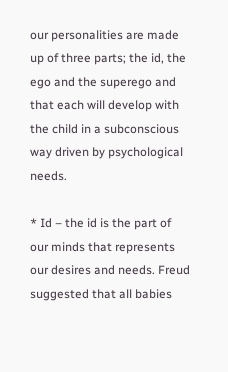our personalities are made up of three parts; the id, the ego and the superego and that each will develop with the child in a subconscious way driven by psychological needs.

* Id – the id is the part of our minds that represents our desires and needs. Freud suggested that all babies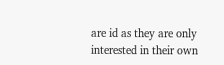are id as they are only interested in their own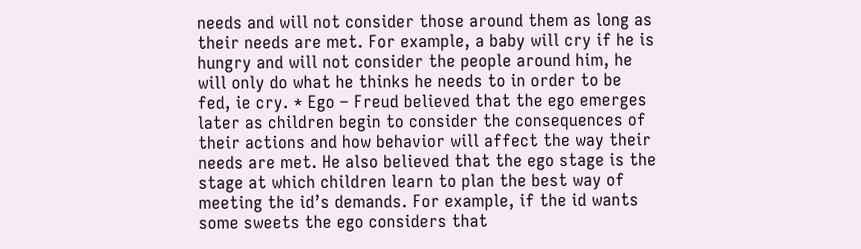needs and will not consider those around them as long as their needs are met. For example, a baby will cry if he is hungry and will not consider the people around him, he will only do what he thinks he needs to in order to be fed, ie cry. * Ego – Freud believed that the ego emerges later as children begin to consider the consequences of their actions and how behavior will affect the way their needs are met. He also believed that the ego stage is the stage at which children learn to plan the best way of meeting the id’s demands. For example, if the id wants some sweets the ego considers that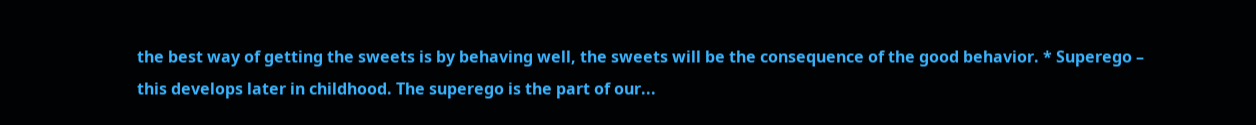the best way of getting the sweets is by behaving well, the sweets will be the consequence of the good behavior. * Superego – this develops later in childhood. The superego is the part of our...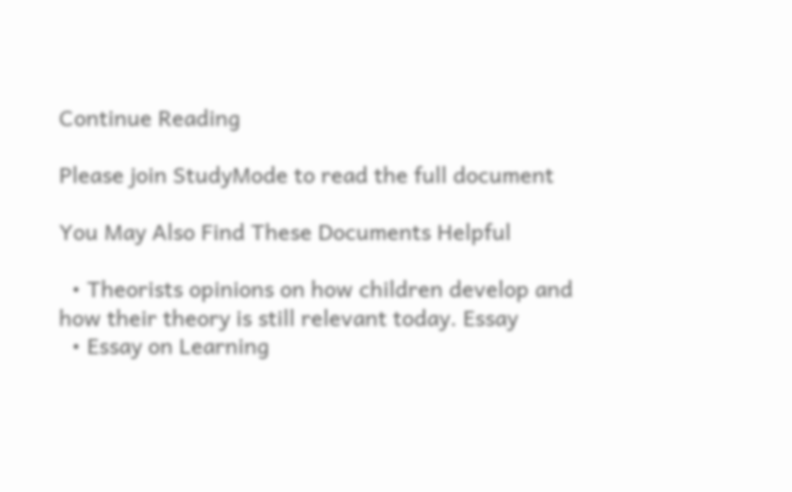Continue Reading

Please join StudyMode to read the full document

You May Also Find These Documents Helpful

  • Theorists opinions on how children develop and how their theory is still relevant today. Essay
  • Essay on Learning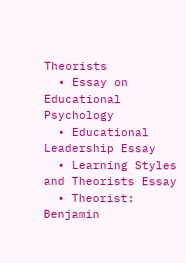Theorists
  • Essay on Educational Psychology
  • Educational Leadership Essay
  • Learning Styles and Theorists Essay
  • Theorist: Benjamin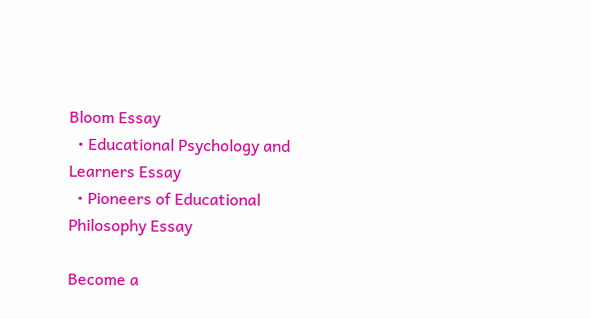Bloom Essay
  • Educational Psychology and Learners Essay
  • Pioneers of Educational Philosophy Essay

Become a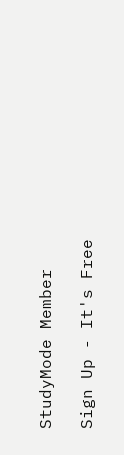StudyMode Member

Sign Up - It's Free